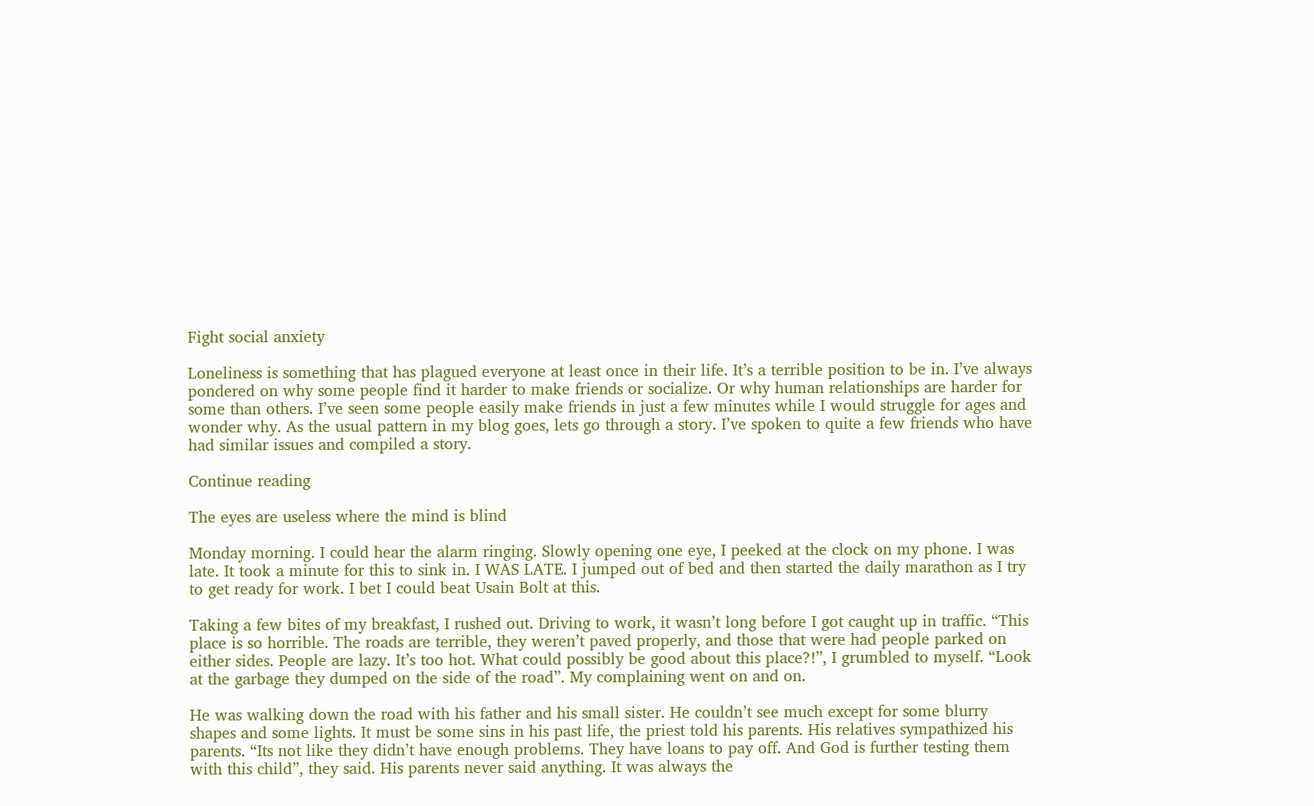Fight social anxiety

Loneliness is something that has plagued everyone at least once in their life. It’s a terrible position to be in. I’ve always pondered on why some people find it harder to make friends or socialize. Or why human relationships are harder for some than others. I’ve seen some people easily make friends in just a few minutes while I would struggle for ages and wonder why. As the usual pattern in my blog goes, lets go through a story. I’ve spoken to quite a few friends who have had similar issues and compiled a story.

Continue reading

The eyes are useless where the mind is blind

Monday morning. I could hear the alarm ringing. Slowly opening one eye, I peeked at the clock on my phone. I was late. It took a minute for this to sink in. I WAS LATE. I jumped out of bed and then started the daily marathon as I try to get ready for work. I bet I could beat Usain Bolt at this.

Taking a few bites of my breakfast, I rushed out. Driving to work, it wasn’t long before I got caught up in traffic. “This place is so horrible. The roads are terrible, they weren’t paved properly, and those that were had people parked on either sides. People are lazy. It’s too hot. What could possibly be good about this place?!”, I grumbled to myself. “Look at the garbage they dumped on the side of the road”. My complaining went on and on.

He was walking down the road with his father and his small sister. He couldn’t see much except for some blurry shapes and some lights. It must be some sins in his past life, the priest told his parents. His relatives sympathized his parents. “Its not like they didn’t have enough problems. They have loans to pay off. And God is further testing them with this child”, they said. His parents never said anything. It was always the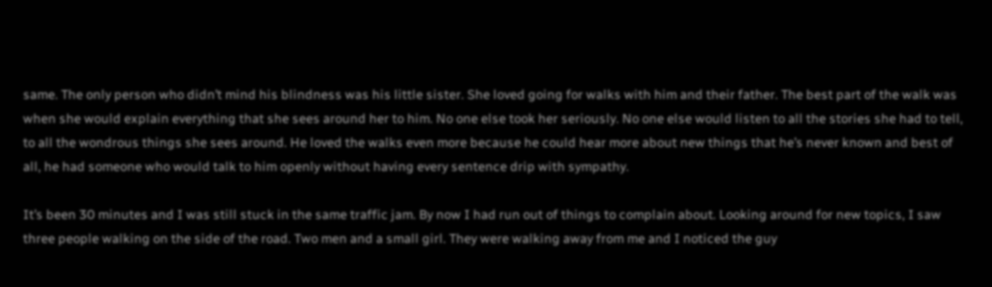same. The only person who didn’t mind his blindness was his little sister. She loved going for walks with him and their father. The best part of the walk was when she would explain everything that she sees around her to him. No one else took her seriously. No one else would listen to all the stories she had to tell, to all the wondrous things she sees around. He loved the walks even more because he could hear more about new things that he’s never known and best of all, he had someone who would talk to him openly without having every sentence drip with sympathy.

It’s been 30 minutes and I was still stuck in the same traffic jam. By now I had run out of things to complain about. Looking around for new topics, I saw three people walking on the side of the road. Two men and a small girl. They were walking away from me and I noticed the guy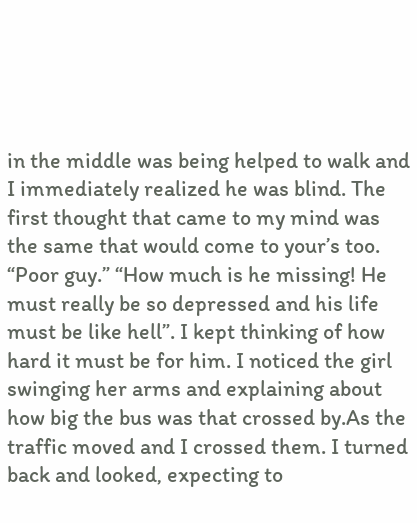in the middle was being helped to walk and I immediately realized he was blind. The first thought that came to my mind was the same that would come to your’s too. “Poor guy.” “How much is he missing! He must really be so depressed and his life must be like hell”. I kept thinking of how hard it must be for him. I noticed the girl swinging her arms and explaining about how big the bus was that crossed by.As the traffic moved and I crossed them. I turned back and looked, expecting to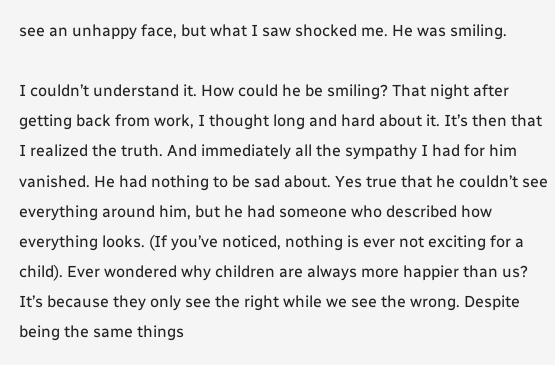see an unhappy face, but what I saw shocked me. He was smiling.

I couldn’t understand it. How could he be smiling? That night after getting back from work, I thought long and hard about it. It’s then that I realized the truth. And immediately all the sympathy I had for him vanished. He had nothing to be sad about. Yes true that he couldn’t see everything around him, but he had someone who described how everything looks. (If you’ve noticed, nothing is ever not exciting for a child). Ever wondered why children are always more happier than us? It’s because they only see the right while we see the wrong. Despite being the same things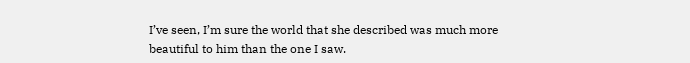I’ve seen, I’m sure the world that she described was much more beautiful to him than the one I saw.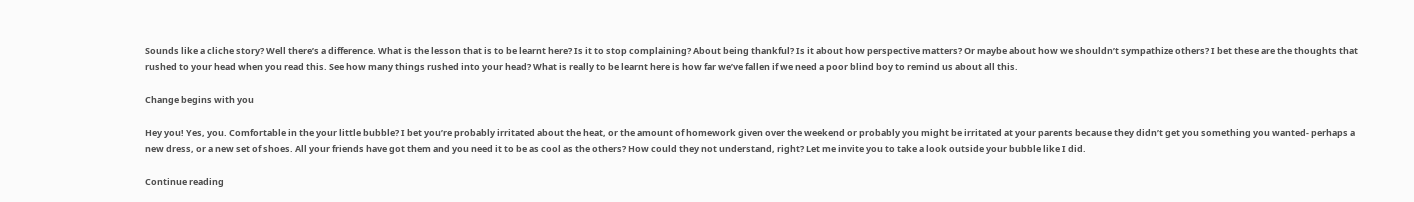Sounds like a cliche story? Well there’s a difference. What is the lesson that is to be learnt here? Is it to stop complaining? About being thankful? Is it about how perspective matters? Or maybe about how we shouldn’t sympathize others? I bet these are the thoughts that rushed to your head when you read this. See how many things rushed into your head? What is really to be learnt here is how far we’ve fallen if we need a poor blind boy to remind us about all this.

Change begins with you

Hey you! Yes, you. Comfortable in the your little bubble? I bet you’re probably irritated about the heat, or the amount of homework given over the weekend or probably you might be irritated at your parents because they didn’t get you something you wanted- perhaps a new dress, or a new set of shoes. All your friends have got them and you need it to be as cool as the others? How could they not understand, right? Let me invite you to take a look outside your bubble like I did.

Continue reading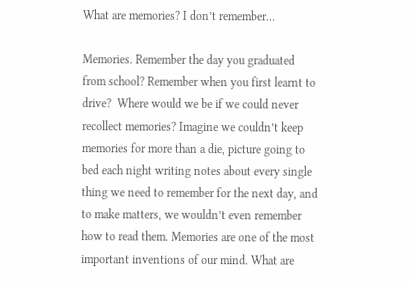What are memories? I don’t remember…

Memories. Remember the day you graduated from school? Remember when you first learnt to drive?  Where would we be if we could never recollect memories? Imagine we couldn’t keep memories for more than a die, picture going to bed each night writing notes about every single thing we need to remember for the next day, and to make matters, we wouldn’t even remember how to read them. Memories are one of the most important inventions of our mind. What are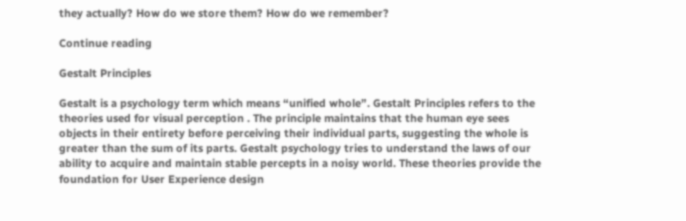they actually? How do we store them? How do we remember?

Continue reading

Gestalt Principles

Gestalt is a psychology term which means “unified whole”. Gestalt Principles refers to the theories used for visual perception . The principle maintains that the human eye sees objects in their entirety before perceiving their individual parts, suggesting the whole is greater than the sum of its parts. Gestalt psychology tries to understand the laws of our ability to acquire and maintain stable percepts in a noisy world. These theories provide the foundation for User Experience design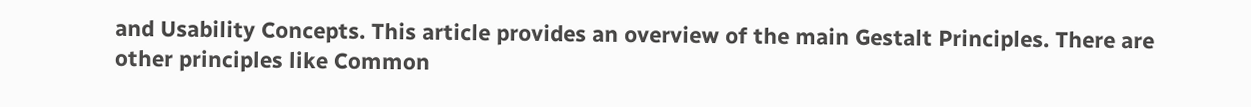and Usability Concepts. This article provides an overview of the main Gestalt Principles. There are other principles like Common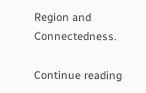Region and Connectedness.

Continue reading